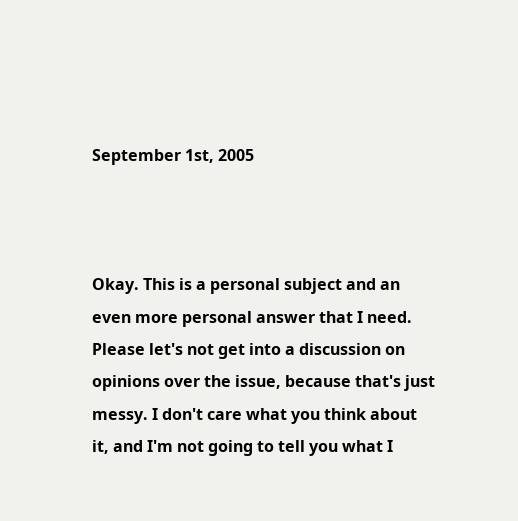September 1st, 2005



Okay. This is a personal subject and an even more personal answer that I need. Please let's not get into a discussion on opinions over the issue, because that's just messy. I don't care what you think about it, and I'm not going to tell you what I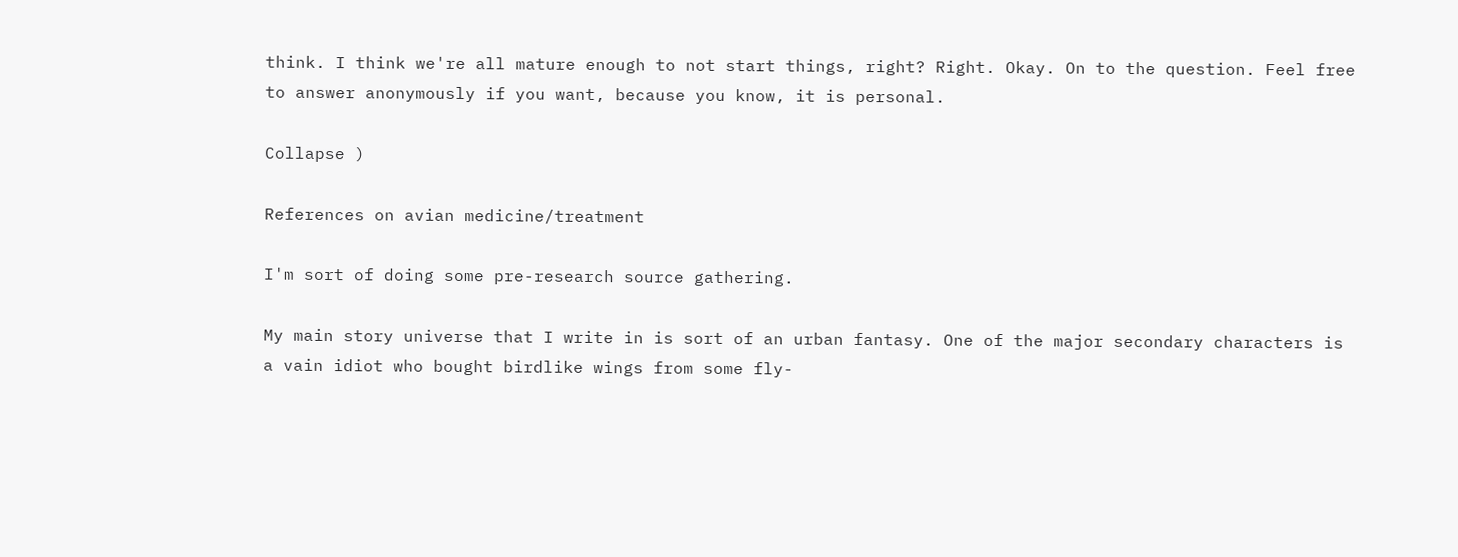think. I think we're all mature enough to not start things, right? Right. Okay. On to the question. Feel free to answer anonymously if you want, because you know, it is personal.

Collapse )

References on avian medicine/treatment

I'm sort of doing some pre-research source gathering.

My main story universe that I write in is sort of an urban fantasy. One of the major secondary characters is a vain idiot who bought birdlike wings from some fly-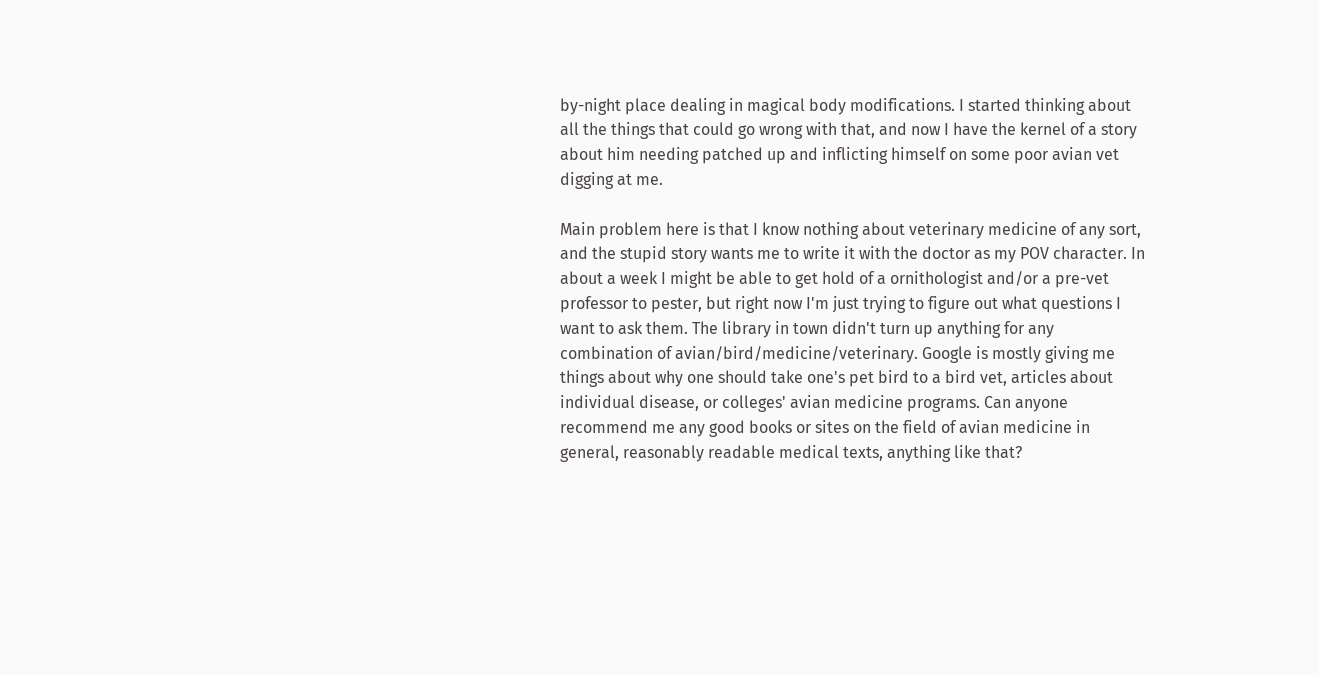by-night place dealing in magical body modifications. I started thinking about all the things that could go wrong with that, and now I have the kernel of a story about him needing patched up and inflicting himself on some poor avian vet digging at me.

Main problem here is that I know nothing about veterinary medicine of any sort, and the stupid story wants me to write it with the doctor as my POV character. In about a week I might be able to get hold of a ornithologist and/or a pre-vet professor to pester, but right now I'm just trying to figure out what questions I want to ask them. The library in town didn't turn up anything for any combination of avian/bird/medicine/veterinary. Google is mostly giving me things about why one should take one's pet bird to a bird vet, articles about individual disease, or colleges' avian medicine programs. Can anyone recommend me any good books or sites on the field of avian medicine in general, reasonably readable medical texts, anything like that?